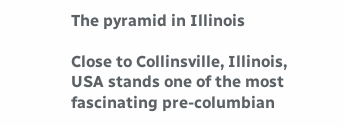The pyramid in Illinois

Close to Collinsville, Illinois, USA stands one of the most fascinating pre-columbian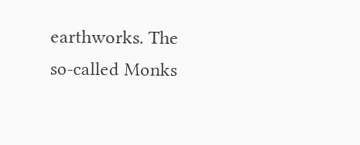earthworks. The so-called Monks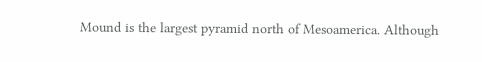Mound is the largest pyramid north of Mesoamerica. Although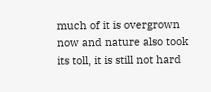much of it is overgrown now and nature also took its toll, it is still not hard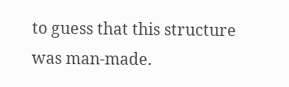to guess that this structure was man-made.